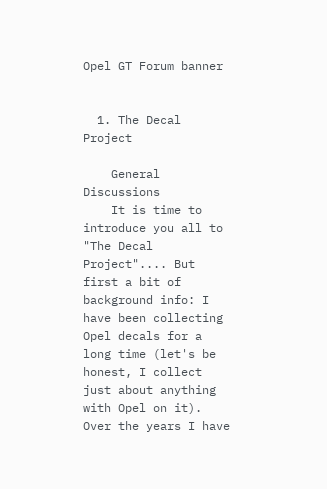Opel GT Forum banner


  1. The Decal Project

    General Discussions
    It is time to introduce you all to "The Decal Project".... But first a bit of background info: I have been collecting Opel decals for a long time (let's be honest, I collect just about anything with Opel on it). Over the years I have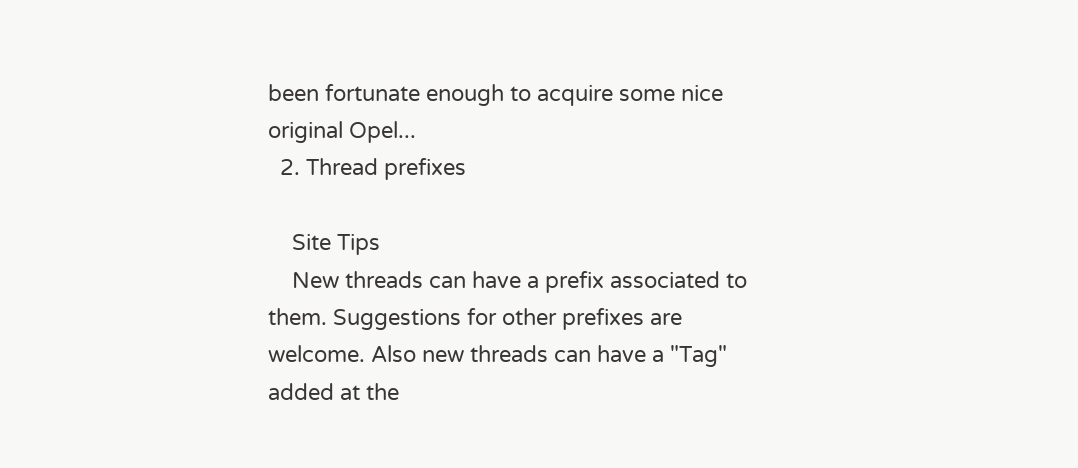been fortunate enough to acquire some nice original Opel...
  2. Thread prefixes

    Site Tips
    New threads can have a prefix associated to them. Suggestions for other prefixes are welcome. Also new threads can have a "Tag" added at the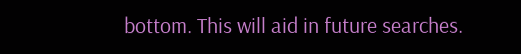bottom. This will aid in future searches.